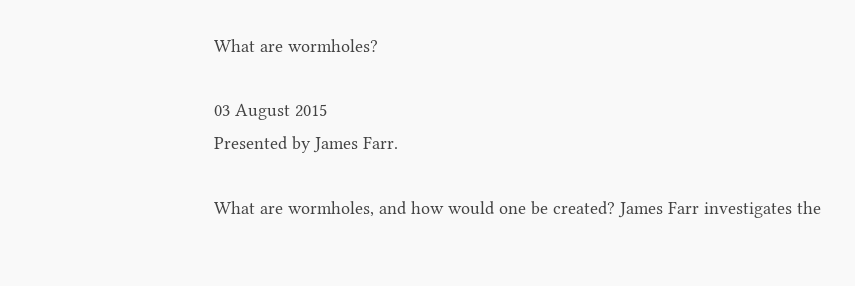What are wormholes?

03 August 2015
Presented by James Farr.

What are wormholes, and how would one be created? James Farr investigates the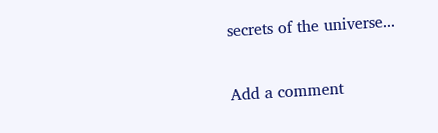secrets of the universe...

Add a comment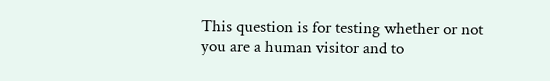This question is for testing whether or not you are a human visitor and to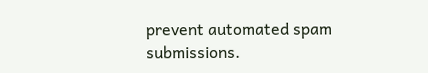prevent automated spam submissions.